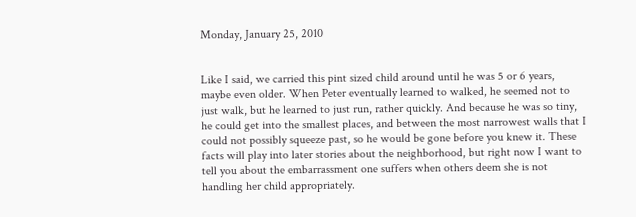Monday, January 25, 2010


Like I said, we carried this pint sized child around until he was 5 or 6 years, maybe even older. When Peter eventually learned to walked, he seemed not to just walk, but he learned to just run, rather quickly. And because he was so tiny, he could get into the smallest places, and between the most narrowest walls that I could not possibly squeeze past, so he would be gone before you knew it. These facts will play into later stories about the neighborhood, but right now I want to tell you about the embarrassment one suffers when others deem she is not handling her child appropriately.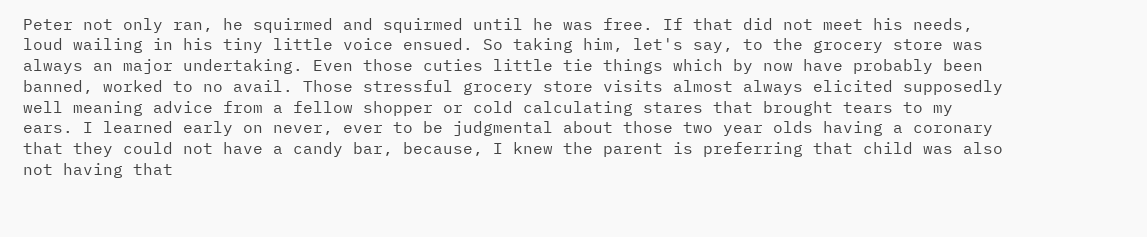Peter not only ran, he squirmed and squirmed until he was free. If that did not meet his needs, loud wailing in his tiny little voice ensued. So taking him, let's say, to the grocery store was always an major undertaking. Even those cuties little tie things which by now have probably been banned, worked to no avail. Those stressful grocery store visits almost always elicited supposedly well meaning advice from a fellow shopper or cold calculating stares that brought tears to my ears. I learned early on never, ever to be judgmental about those two year olds having a coronary that they could not have a candy bar, because, I knew the parent is preferring that child was also not having that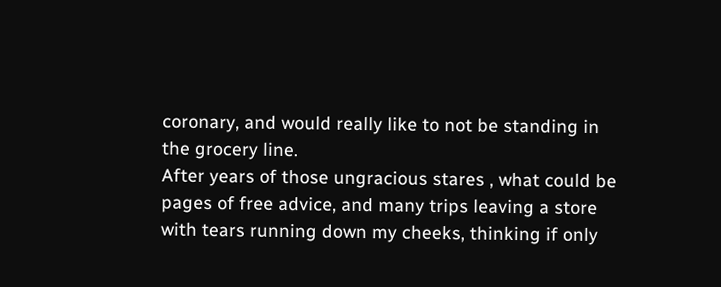coronary, and would really like to not be standing in the grocery line.
After years of those ungracious stares , what could be pages of free advice, and many trips leaving a store with tears running down my cheeks, thinking if only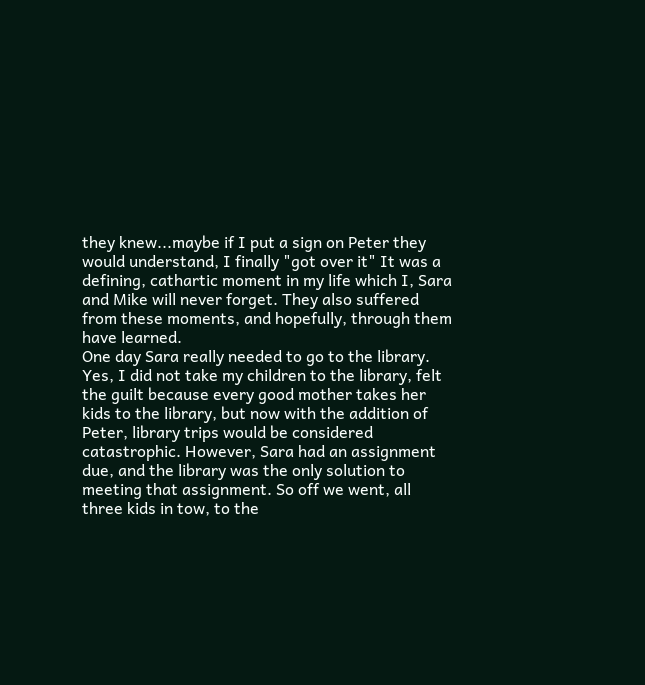they knew...maybe if I put a sign on Peter they would understand, I finally "got over it" It was a defining, cathartic moment in my life which I, Sara and Mike will never forget. They also suffered from these moments, and hopefully, through them have learned.
One day Sara really needed to go to the library. Yes, I did not take my children to the library, felt the guilt because every good mother takes her kids to the library, but now with the addition of Peter, library trips would be considered catastrophic. However, Sara had an assignment due, and the library was the only solution to meeting that assignment. So off we went, all three kids in tow, to the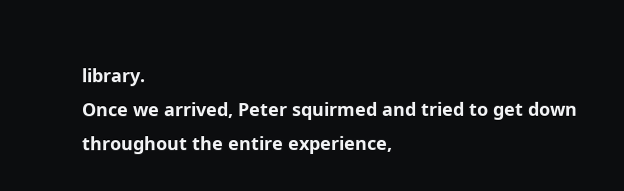library.
Once we arrived, Peter squirmed and tried to get down throughout the entire experience,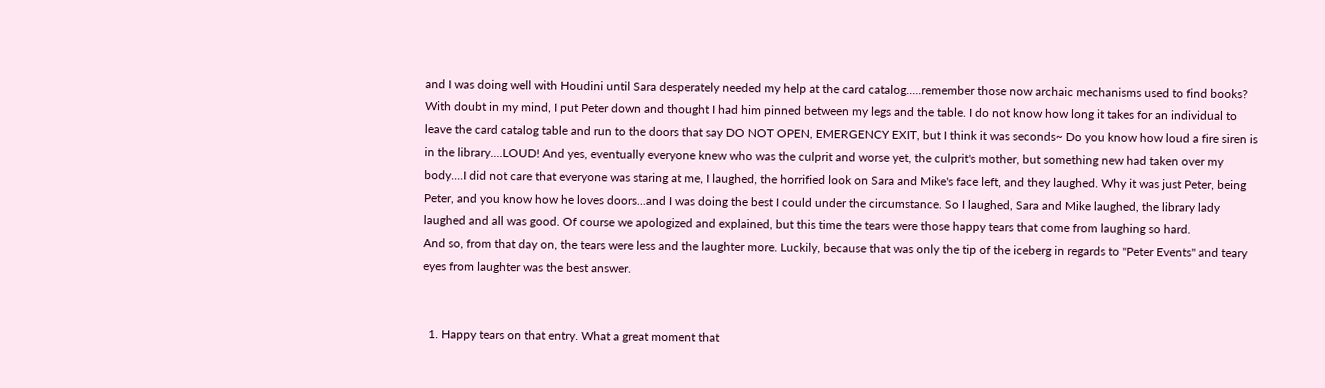and I was doing well with Houdini until Sara desperately needed my help at the card catalog.....remember those now archaic mechanisms used to find books? With doubt in my mind, I put Peter down and thought I had him pinned between my legs and the table. I do not know how long it takes for an individual to leave the card catalog table and run to the doors that say DO NOT OPEN, EMERGENCY EXIT, but I think it was seconds~ Do you know how loud a fire siren is in the library....LOUD! And yes, eventually everyone knew who was the culprit and worse yet, the culprit's mother, but something new had taken over my body....I did not care that everyone was staring at me, I laughed, the horrified look on Sara and Mike's face left, and they laughed. Why it was just Peter, being Peter, and you know how he loves doors...and I was doing the best I could under the circumstance. So I laughed, Sara and Mike laughed, the library lady laughed and all was good. Of course we apologized and explained, but this time the tears were those happy tears that come from laughing so hard.
And so, from that day on, the tears were less and the laughter more. Luckily, because that was only the tip of the iceberg in regards to "Peter Events" and teary eyes from laughter was the best answer.


  1. Happy tears on that entry. What a great moment that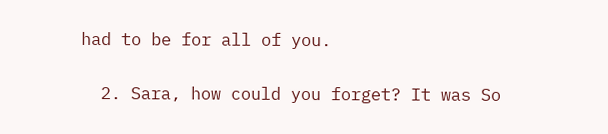had to be for all of you.

  2. Sara, how could you forget? It was So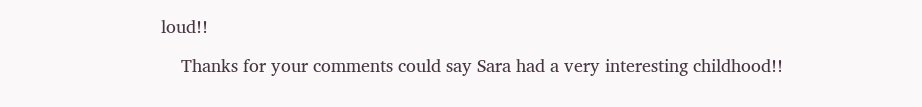loud!!

    Thanks for your comments could say Sara had a very interesting childhood!!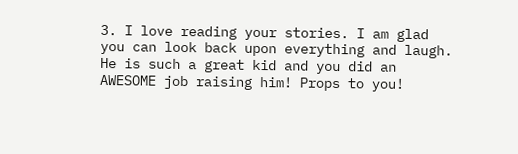3. I love reading your stories. I am glad you can look back upon everything and laugh. He is such a great kid and you did an AWESOME job raising him! Props to you!